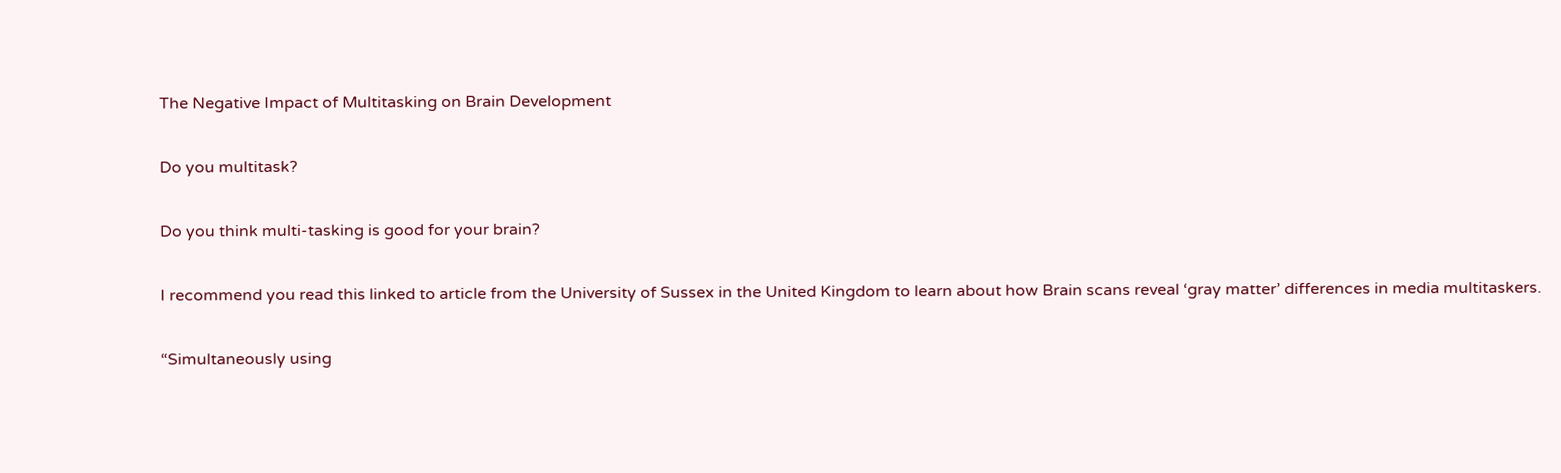The Negative Impact of Multitasking on Brain Development

Do you multitask?

Do you think multi-tasking is good for your brain?

I recommend you read this linked to article from the University of Sussex in the United Kingdom to learn about how Brain scans reveal ‘gray matter’ differences in media multitaskers.

“Simultaneously using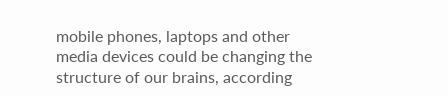mobile phones, laptops and other media devices could be changing the structure of our brains, according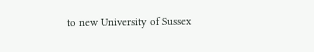to new University of Sussex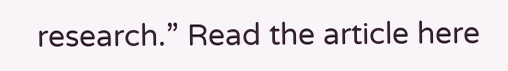research.” Read the article here